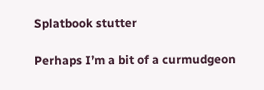Splatbook stutter

Perhaps I’m a bit of a curmudgeon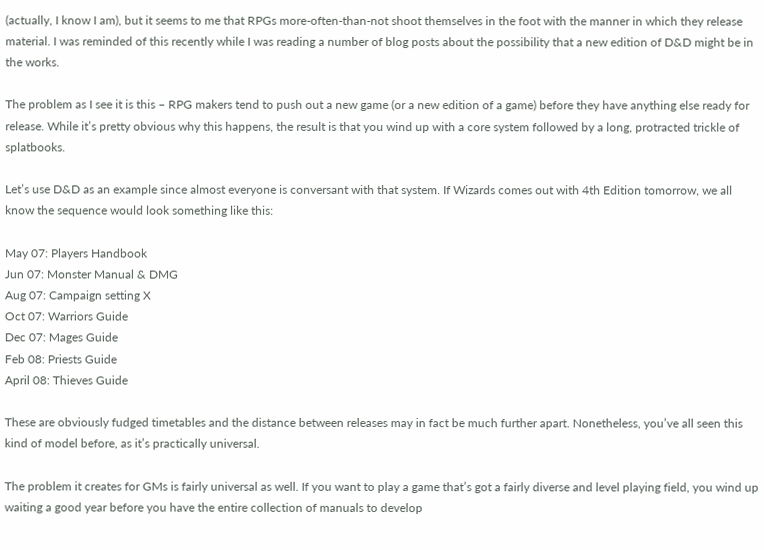(actually, I know I am), but it seems to me that RPGs more-often-than-not shoot themselves in the foot with the manner in which they release material. I was reminded of this recently while I was reading a number of blog posts about the possibility that a new edition of D&D might be in the works.

The problem as I see it is this – RPG makers tend to push out a new game (or a new edition of a game) before they have anything else ready for release. While it’s pretty obvious why this happens, the result is that you wind up with a core system followed by a long, protracted trickle of splatbooks.

Let’s use D&D as an example since almost everyone is conversant with that system. If Wizards comes out with 4th Edition tomorrow, we all know the sequence would look something like this:

May 07: Players Handbook
Jun 07: Monster Manual & DMG
Aug 07: Campaign setting X
Oct 07: Warriors Guide
Dec 07: Mages Guide
Feb 08: Priests Guide
April 08: Thieves Guide

These are obviously fudged timetables and the distance between releases may in fact be much further apart. Nonetheless, you’ve all seen this kind of model before, as it’s practically universal.

The problem it creates for GMs is fairly universal as well. If you want to play a game that’s got a fairly diverse and level playing field, you wind up waiting a good year before you have the entire collection of manuals to develop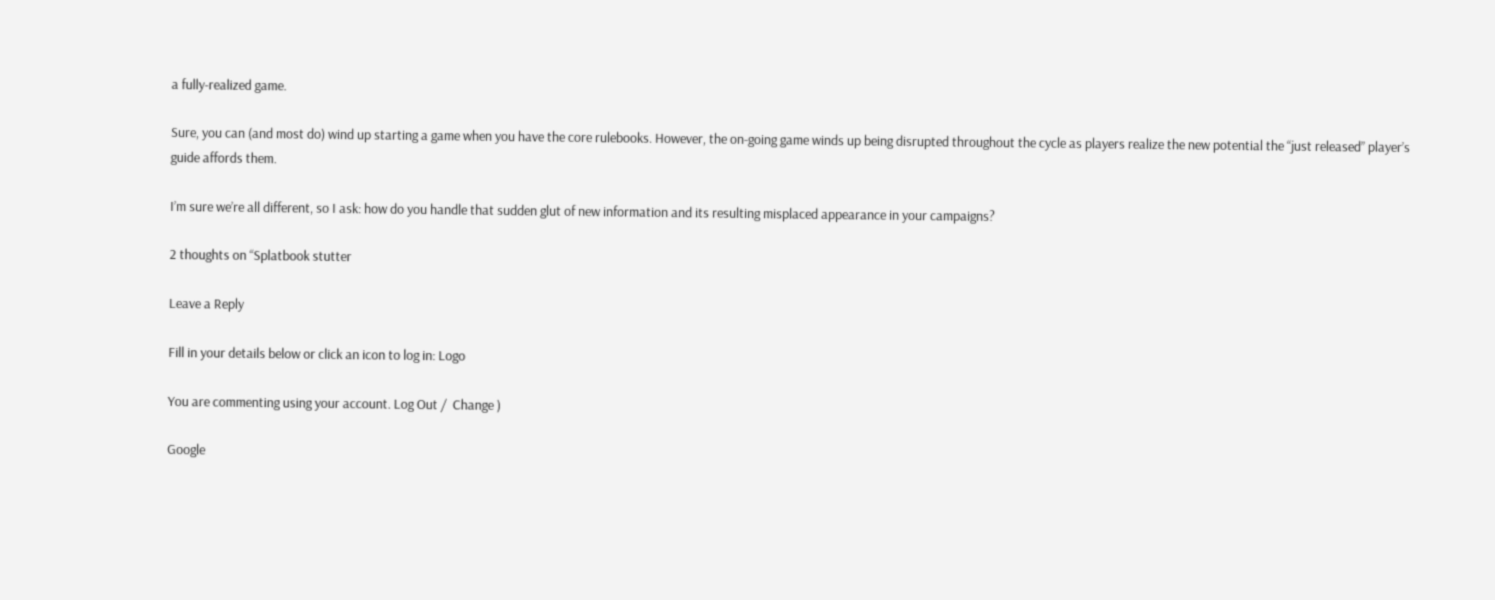a fully-realized game.

Sure, you can (and most do) wind up starting a game when you have the core rulebooks. However, the on-going game winds up being disrupted throughout the cycle as players realize the new potential the “just released” player’s guide affords them.

I’m sure we’re all different, so I ask: how do you handle that sudden glut of new information and its resulting misplaced appearance in your campaigns?

2 thoughts on “Splatbook stutter

Leave a Reply

Fill in your details below or click an icon to log in: Logo

You are commenting using your account. Log Out /  Change )

Google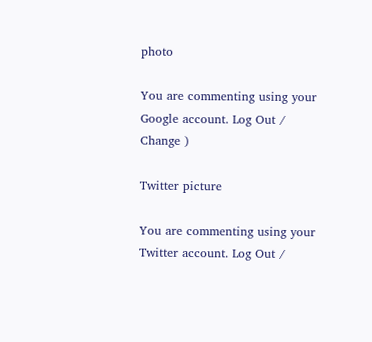photo

You are commenting using your Google account. Log Out /  Change )

Twitter picture

You are commenting using your Twitter account. Log Out /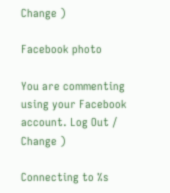Change )

Facebook photo

You are commenting using your Facebook account. Log Out /  Change )

Connecting to %s